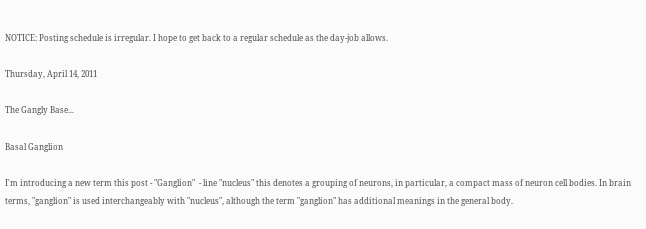NOTICE: Posting schedule is irregular. I hope to get back to a regular schedule as the day-job allows.

Thursday, April 14, 2011

The Gangly Base...

Basal Ganglion

I'm introducing a new term this post - "Ganglion"  - line "nucleus" this denotes a grouping of neurons, in particular, a compact mass of neuron cell bodies. In brain terms, "ganglion" is used interchangeably with "nucleus", although the term "ganglion" has additional meanings in the general body.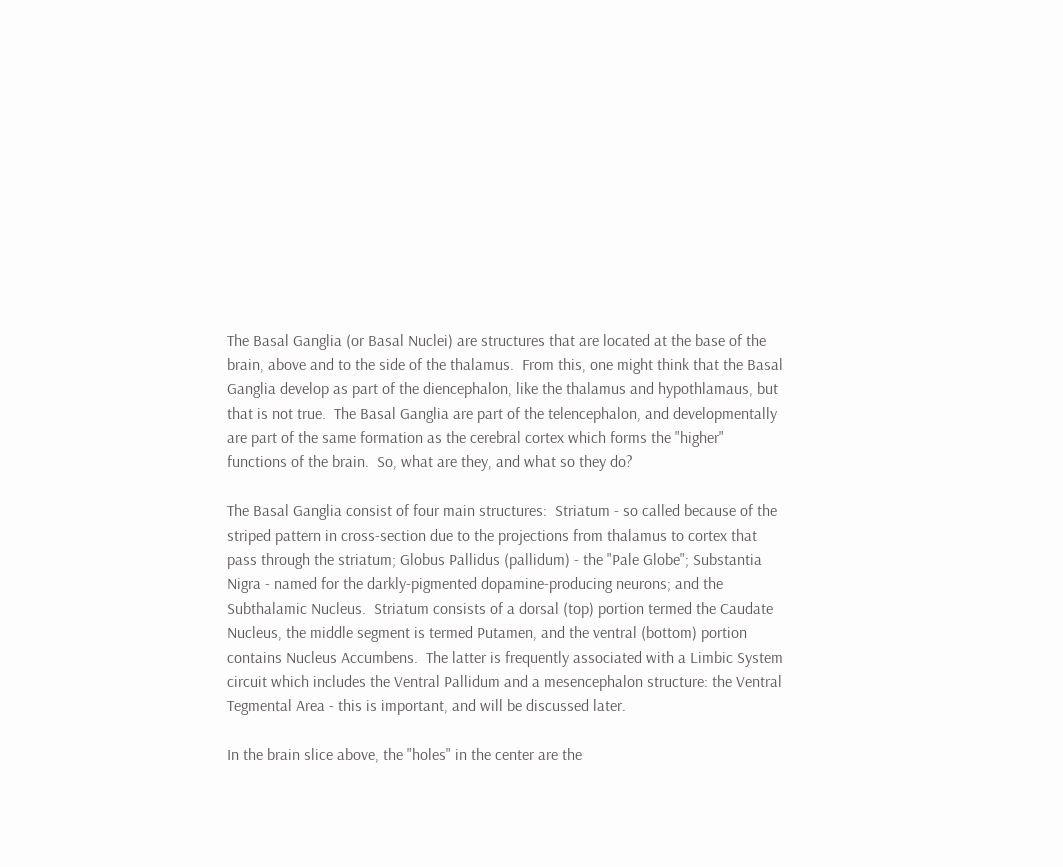The Basal Ganglia (or Basal Nuclei) are structures that are located at the base of the brain, above and to the side of the thalamus.  From this, one might think that the Basal Ganglia develop as part of the diencephalon, like the thalamus and hypothlamaus, but that is not true.  The Basal Ganglia are part of the telencephalon, and developmentally are part of the same formation as the cerebral cortex which forms the "higher" functions of the brain.  So, what are they, and what so they do?

The Basal Ganglia consist of four main structures:  Striatum - so called because of the striped pattern in cross-section due to the projections from thalamus to cortex that pass through the striatum; Globus Pallidus (pallidum) - the "Pale Globe"; Substantia Nigra - named for the darkly-pigmented dopamine-producing neurons; and the Subthalamic Nucleus.  Striatum consists of a dorsal (top) portion termed the Caudate Nucleus, the middle segment is termed Putamen, and the ventral (bottom) portion contains Nucleus Accumbens.  The latter is frequently associated with a Limbic System circuit which includes the Ventral Pallidum and a mesencephalon structure: the Ventral Tegmental Area - this is important, and will be discussed later.

In the brain slice above, the "holes" in the center are the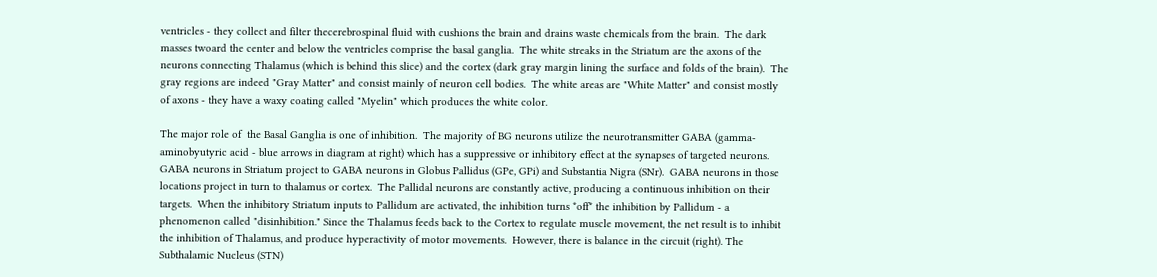ventricles - they collect and filter thecerebrospinal fluid with cushions the brain and drains waste chemicals from the brain.  The dark masses twoard the center and below the ventricles comprise the basal ganglia.  The white streaks in the Striatum are the axons of the neurons connecting Thalamus (which is behind this slice) and the cortex (dark gray margin lining the surface and folds of the brain).  The gray regions are indeed "Gray Matter" and consist mainly of neuron cell bodies.  The white areas are "White Matter" and consist mostly of axons - they have a waxy coating called "Myelin" which produces the white color.

The major role of  the Basal Ganglia is one of inhibition.  The majority of BG neurons utilize the neurotransmitter GABA (gamma-aminobyutyric acid - blue arrows in diagram at right) which has a suppressive or inhibitory effect at the synapses of targeted neurons.  GABA neurons in Striatum project to GABA neurons in Globus Pallidus (GPe, GPi) and Substantia Nigra (SNr).  GABA neurons in those locations project in turn to thalamus or cortex.  The Pallidal neurons are constantly active, producing a continuous inhibition on their targets.  When the inhibitory Striatum inputs to Pallidum are activated, the inhibition turns *off* the inhibition by Pallidum - a phenomenon called "disinhibition." Since the Thalamus feeds back to the Cortex to regulate muscle movement, the net result is to inhibit the inhibition of Thalamus, and produce hyperactivity of motor movements.  However, there is balance in the circuit (right). The Subthalamic Nucleus (STN)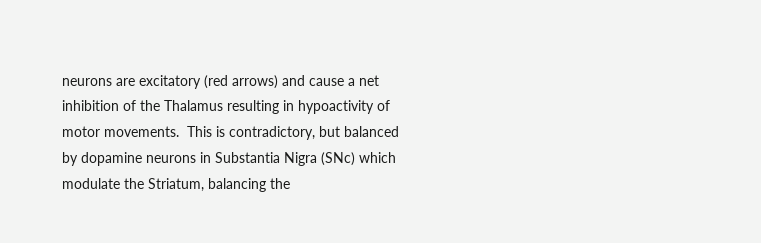neurons are excitatory (red arrows) and cause a net inhibition of the Thalamus resulting in hypoactivity of motor movements.  This is contradictory, but balanced by dopamine neurons in Substantia Nigra (SNc) which modulate the Striatum, balancing the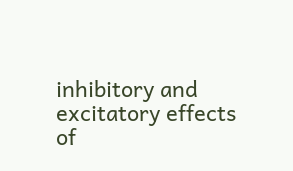inhibitory and excitatory effects of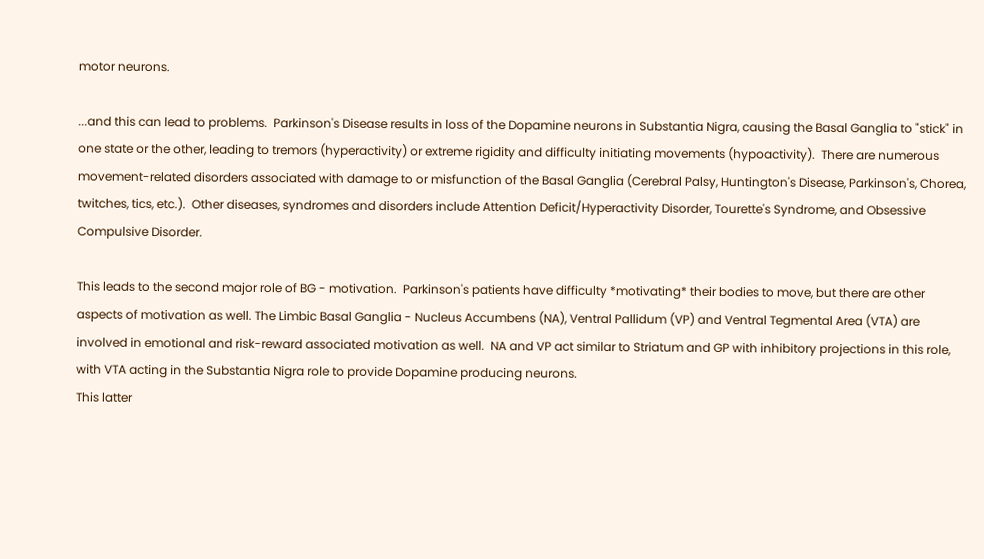motor neurons.

...and this can lead to problems.  Parkinson's Disease results in loss of the Dopamine neurons in Substantia Nigra, causing the Basal Ganglia to "stick" in one state or the other, leading to tremors (hyperactivity) or extreme rigidity and difficulty initiating movements (hypoactivity).  There are numerous movement-related disorders associated with damage to or misfunction of the Basal Ganglia (Cerebral Palsy, Huntington's Disease, Parkinson's, Chorea, twitches, tics, etc.).  Other diseases, syndromes and disorders include Attention Deficit/Hyperactivity Disorder, Tourette's Syndrome, and Obsessive Compulsive Disorder.

This leads to the second major role of BG - motivation.  Parkinson's patients have difficulty *motivating* their bodies to move, but there are other aspects of motivation as well. The Limbic Basal Ganglia - Nucleus Accumbens (NA), Ventral Pallidum (VP) and Ventral Tegmental Area (VTA) are involved in emotional and risk-reward associated motivation as well.  NA and VP act similar to Striatum and GP with inhibitory projections in this role, with VTA acting in the Substantia Nigra role to provide Dopamine producing neurons.
This latter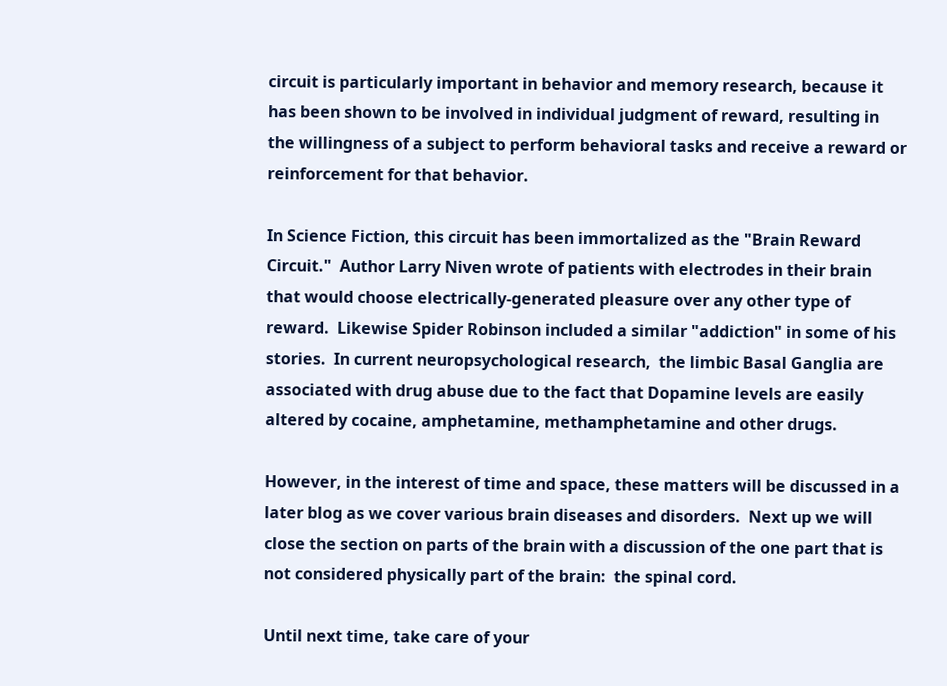circuit is particularly important in behavior and memory research, because it has been shown to be involved in individual judgment of reward, resulting in the willingness of a subject to perform behavioral tasks and receive a reward or reinforcement for that behavior.

In Science Fiction, this circuit has been immortalized as the "Brain Reward Circuit."  Author Larry Niven wrote of patients with electrodes in their brain that would choose electrically-generated pleasure over any other type of reward.  Likewise Spider Robinson included a similar "addiction" in some of his stories.  In current neuropsychological research,  the limbic Basal Ganglia are associated with drug abuse due to the fact that Dopamine levels are easily altered by cocaine, amphetamine, methamphetamine and other drugs.

However, in the interest of time and space, these matters will be discussed in a later blog as we cover various brain diseases and disorders.  Next up we will close the section on parts of the brain with a discussion of the one part that is not considered physically part of the brain:  the spinal cord.

Until next time, take care of your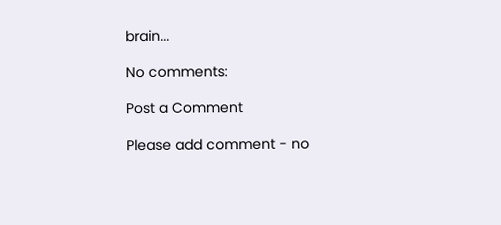brain...

No comments:

Post a Comment

Please add comment - no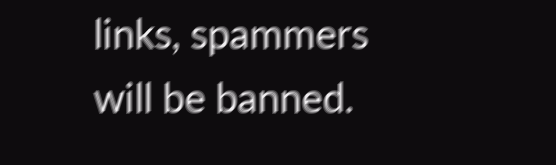links, spammers will be banned.